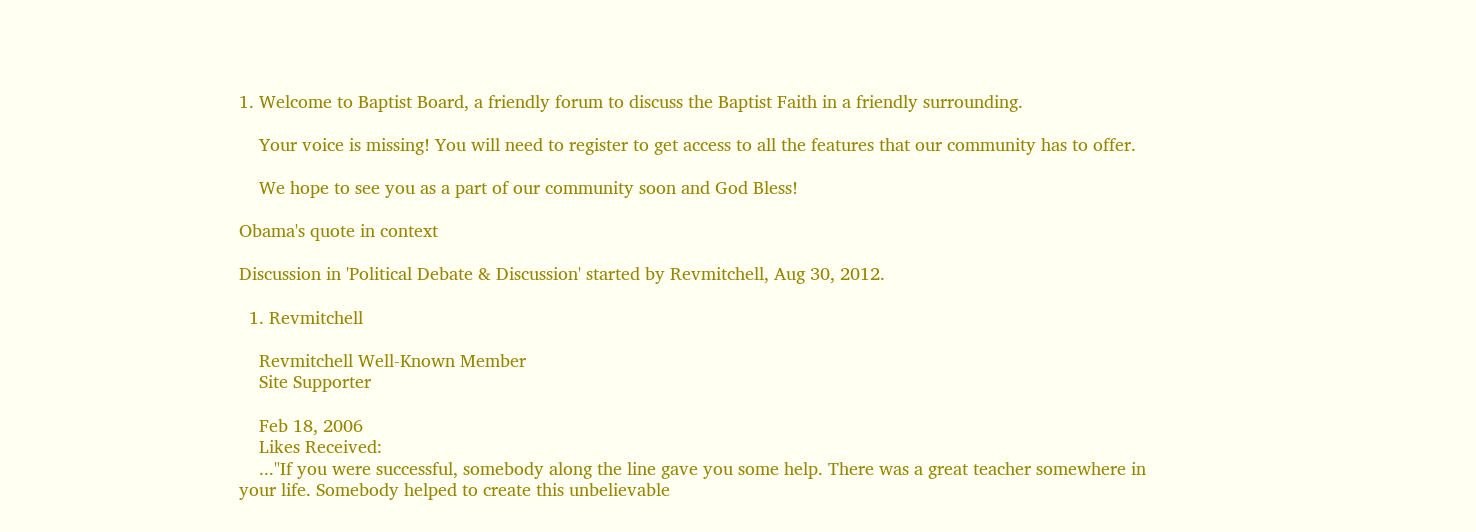1. Welcome to Baptist Board, a friendly forum to discuss the Baptist Faith in a friendly surrounding.

    Your voice is missing! You will need to register to get access to all the features that our community has to offer.

    We hope to see you as a part of our community soon and God Bless!

Obama's quote in context

Discussion in 'Political Debate & Discussion' started by Revmitchell, Aug 30, 2012.

  1. Revmitchell

    Revmitchell Well-Known Member
    Site Supporter

    Feb 18, 2006
    Likes Received:
    ..."If you were successful, somebody along the line gave you some help. There was a great teacher somewhere in your life. Somebody helped to create this unbelievable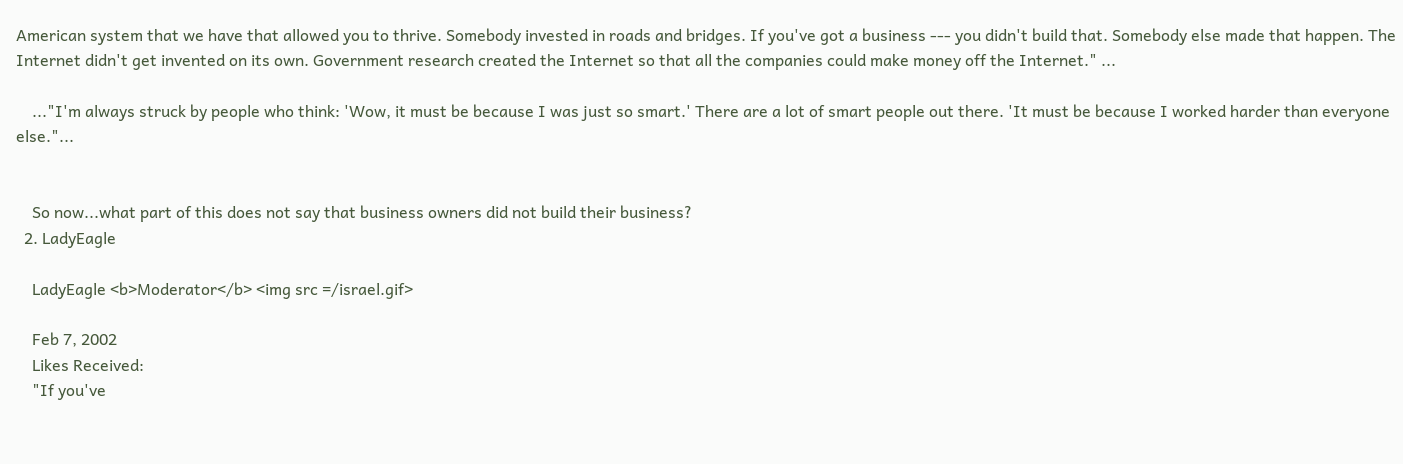American system that we have that allowed you to thrive. Somebody invested in roads and bridges. If you've got a business --- you didn't build that. Somebody else made that happen. The Internet didn't get invented on its own. Government research created the Internet so that all the companies could make money off the Internet." ...

    ..."I'm always struck by people who think: 'Wow, it must be because I was just so smart.' There are a lot of smart people out there. 'It must be because I worked harder than everyone else."...


    So now...what part of this does not say that business owners did not build their business?
  2. LadyEagle

    LadyEagle <b>Moderator</b> <img src =/israel.gif>

    Feb 7, 2002
    Likes Received:
    "If you've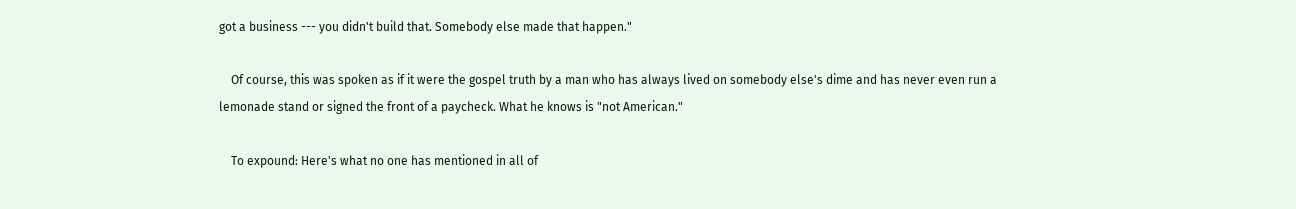got a business --- you didn't build that. Somebody else made that happen."

    Of course, this was spoken as if it were the gospel truth by a man who has always lived on somebody else's dime and has never even run a lemonade stand or signed the front of a paycheck. What he knows is "not American."

    To expound: Here's what no one has mentioned in all of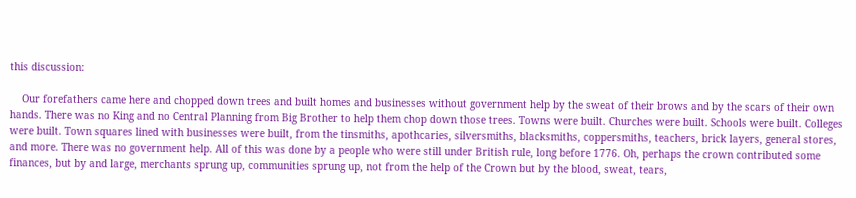this discussion:

    Our forefathers came here and chopped down trees and built homes and businesses without government help by the sweat of their brows and by the scars of their own hands. There was no King and no Central Planning from Big Brother to help them chop down those trees. Towns were built. Churches were built. Schools were built. Colleges were built. Town squares lined with businesses were built, from the tinsmiths, apothcaries, silversmiths, blacksmiths, coppersmiths, teachers, brick layers, general stores, and more. There was no government help. All of this was done by a people who were still under British rule, long before 1776. Oh, perhaps the crown contributed some finances, but by and large, merchants sprung up, communities sprung up, not from the help of the Crown but by the blood, sweat, tears,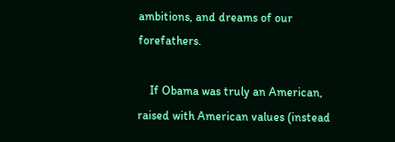ambitions, and dreams of our forefathers.

    If Obama was truly an American, raised with American values (instead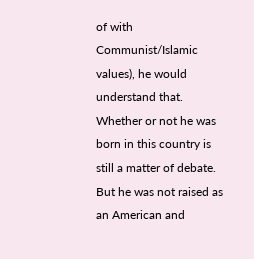of with Communist/Islamic values), he would understand that. Whether or not he was born in this country is still a matter of debate. But he was not raised as an American and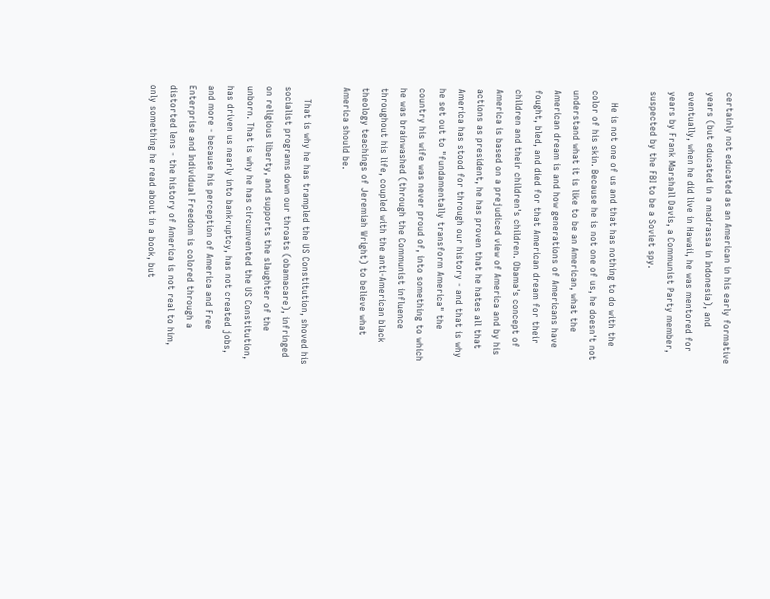certainly not educated as an American in his early formative years (but educated in a madrassa in Indonesia), and eventually, when he did live in Hawaii, he was mentored for years by Frank Marshall Davis, a Communist Party member, suspected by the FBI to be a Soviet spy.

    He is not one of us and that has nothing to do with the color of his skin. Because he is not one of us, he doesn't not understand what it is like to be an American, what the American dream is and how generations of Americans have fought, bled, and died for that American dream for their children and their children's children. Obama's concept of America is based on a prejudiced view of America and by his actions as president, he has proven that he hates all that America has stood for through our history - and that is why he set out to "fundamentally transform America" the country his wife was never proud of, into something to which he was brainwashed (through the Communist influence throughout his life, coupled with the anti-American black theology teachings of Jeremiah Wright) to believe what America should be.

    That is why he has trampled the US Constitution, shoved his socialist programs down our throats (obamacare), infringed on religious liberty, and supports the slaughter of the unborn. That is why he has circumvented the US Constitution, has driven us nearly into bankruptcy, has not created jobs, and more - because his perception of America and Free Enterprise and Individual Freedom is colored through a distorted lens - the history of America is not real to him, only something he read about in a book, but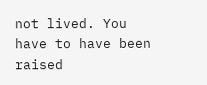not lived. You have to have been raised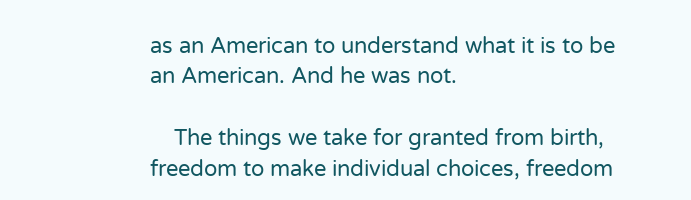as an American to understand what it is to be an American. And he was not.

    The things we take for granted from birth, freedom to make individual choices, freedom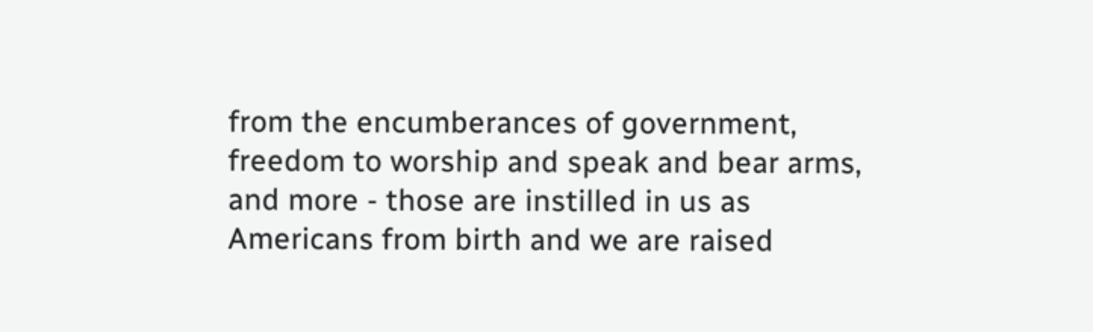from the encumberances of government, freedom to worship and speak and bear arms, and more - those are instilled in us as Americans from birth and we are raised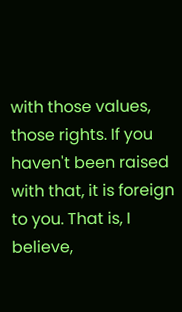with those values, those rights. If you haven't been raised with that, it is foreign to you. That is, I believe,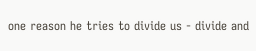one reason he tries to divide us - divide and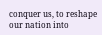conquer us, to reshape our nation into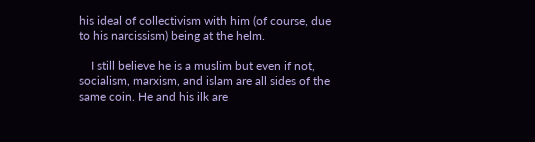his ideal of collectivism with him (of course, due to his narcissism) being at the helm.

    I still believe he is a muslim but even if not, socialism, marxism, and islam are all sides of the same coin. He and his ilk are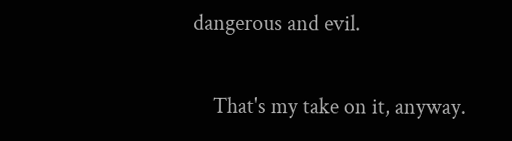dangerous and evil.

    That's my take on it, anyway.